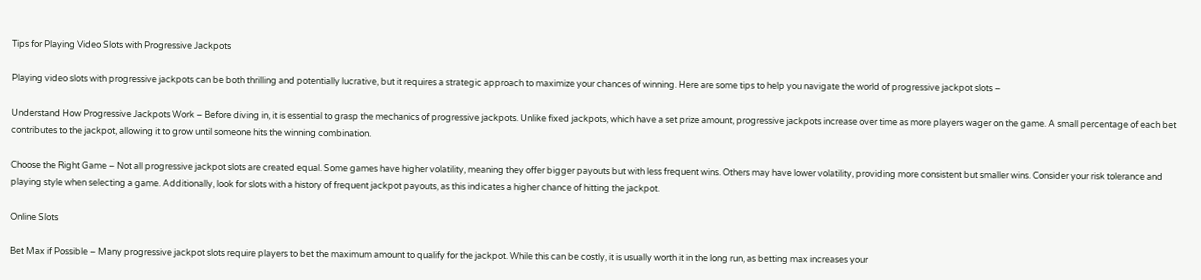Tips for Playing Video Slots with Progressive Jackpots

Playing video slots with progressive jackpots can be both thrilling and potentially lucrative, but it requires a strategic approach to maximize your chances of winning. Here are some tips to help you navigate the world of progressive jackpot slots –

Understand How Progressive Jackpots Work – Before diving in, it is essential to grasp the mechanics of progressive jackpots. Unlike fixed jackpots, which have a set prize amount, progressive jackpots increase over time as more players wager on the game. A small percentage of each bet contributes to the jackpot, allowing it to grow until someone hits the winning combination.

Choose the Right Game – Not all progressive jackpot slots are created equal. Some games have higher volatility, meaning they offer bigger payouts but with less frequent wins. Others may have lower volatility, providing more consistent but smaller wins. Consider your risk tolerance and playing style when selecting a game. Additionally, look for slots with a history of frequent jackpot payouts, as this indicates a higher chance of hitting the jackpot.

Online Slots

Bet Max if Possible – Many progressive jackpot slots require players to bet the maximum amount to qualify for the jackpot. While this can be costly, it is usually worth it in the long run, as betting max increases your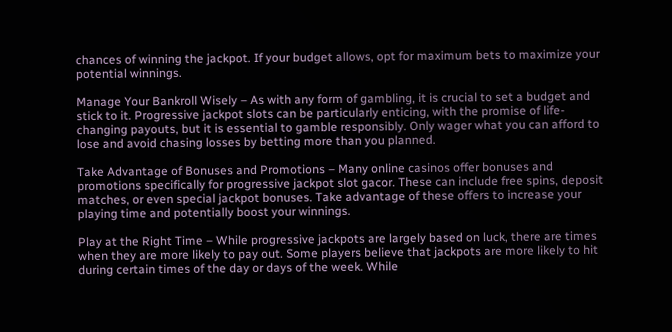chances of winning the jackpot. If your budget allows, opt for maximum bets to maximize your potential winnings.

Manage Your Bankroll Wisely – As with any form of gambling, it is crucial to set a budget and stick to it. Progressive jackpot slots can be particularly enticing, with the promise of life-changing payouts, but it is essential to gamble responsibly. Only wager what you can afford to lose and avoid chasing losses by betting more than you planned.

Take Advantage of Bonuses and Promotions – Many online casinos offer bonuses and promotions specifically for progressive jackpot slot gacor. These can include free spins, deposit matches, or even special jackpot bonuses. Take advantage of these offers to increase your playing time and potentially boost your winnings.

Play at the Right Time – While progressive jackpots are largely based on luck, there are times when they are more likely to pay out. Some players believe that jackpots are more likely to hit during certain times of the day or days of the week. While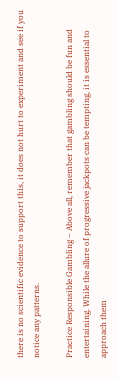there is no scientific evidence to support this, it does not hurt to experiment and see if you notice any patterns.

Practice Responsible Gambling – Above all, remember that gambling should be fun and entertaining. While the allure of progressive jackpots can be tempting, it is essential to approach them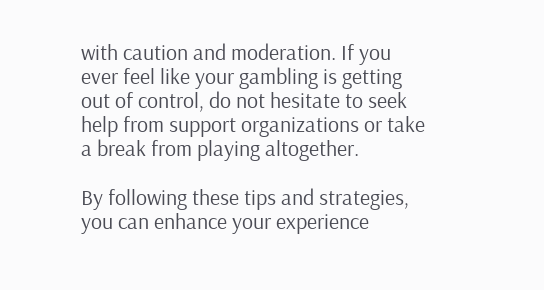with caution and moderation. If you ever feel like your gambling is getting out of control, do not hesitate to seek help from support organizations or take a break from playing altogether.

By following these tips and strategies, you can enhance your experience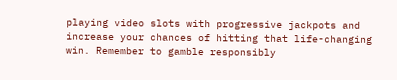playing video slots with progressive jackpots and increase your chances of hitting that life-changing win. Remember to gamble responsibly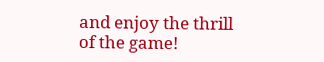and enjoy the thrill of the game!